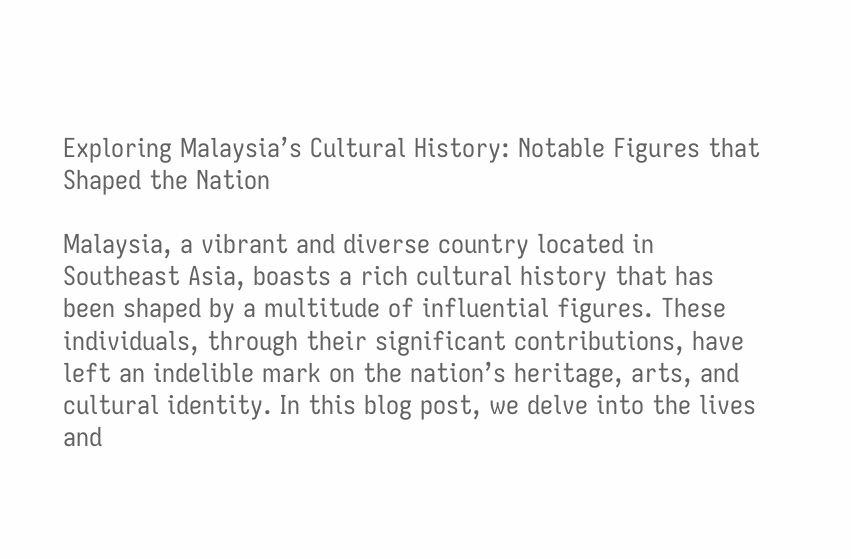Exploring Malaysia’s Cultural History: Notable Figures that Shaped the Nation

Malaysia, a vibrant and diverse country located in Southeast Asia, boasts a rich cultural history that has been shaped by a multitude of influential figures. These individuals, through their significant contributions, have left an indelible mark on the nation’s heritage, arts, and cultural identity. In this blog post, we delve into the lives and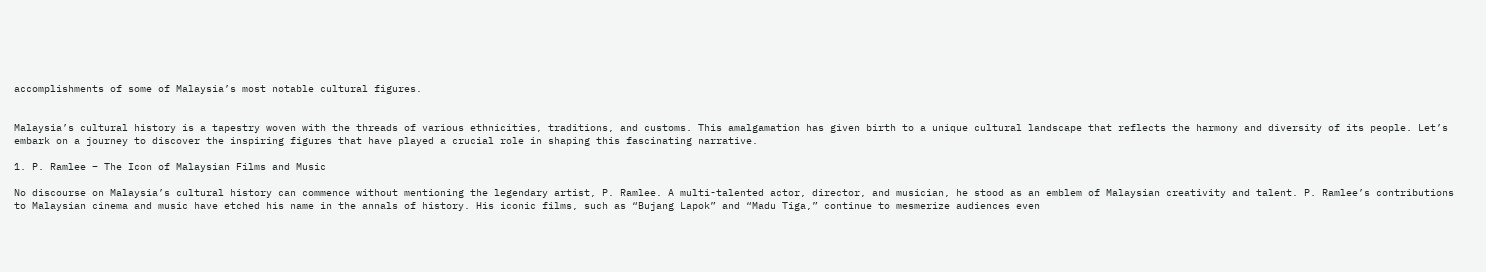accomplishments of some of Malaysia’s most notable cultural figures.


Malaysia’s cultural history is a tapestry woven with the threads of various ethnicities, traditions, and customs. This amalgamation has given birth to a unique cultural landscape that reflects the harmony and diversity of its people. Let’s embark on a journey to discover the inspiring figures that have played a crucial role in shaping this fascinating narrative.

1. P. Ramlee – The Icon of Malaysian Films and Music

No discourse on Malaysia’s cultural history can commence without mentioning the legendary artist, P. Ramlee. A multi-talented actor, director, and musician, he stood as an emblem of Malaysian creativity and talent. P. Ramlee’s contributions to Malaysian cinema and music have etched his name in the annals of history. His iconic films, such as “Bujang Lapok” and “Madu Tiga,” continue to mesmerize audiences even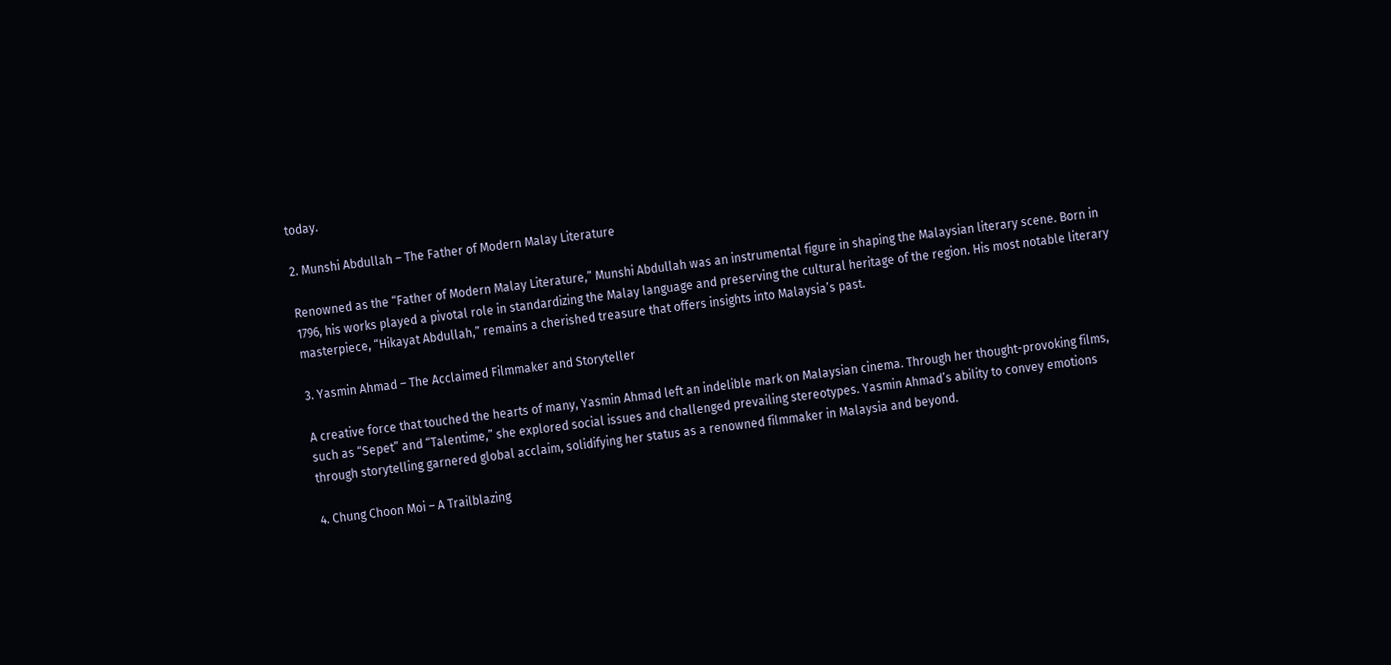today.

2. Munshi Abdullah – The Father of Modern Malay Literature

Renowned as the “Father of Modern Malay Literature,” Munshi Abdullah was an instrumental figure in shaping the Malaysian literary scene. Born in 1796, his works played a pivotal role in standardizing the Malay language and preserving the cultural heritage of the region. His most notable literary masterpiece, “Hikayat Abdullah,” remains a cherished treasure that offers insights into Malaysia’s past.

3. Yasmin Ahmad – The Acclaimed Filmmaker and Storyteller

A creative force that touched the hearts of many, Yasmin Ahmad left an indelible mark on Malaysian cinema. Through her thought-provoking films, such as “Sepet” and “Talentime,” she explored social issues and challenged prevailing stereotypes. Yasmin Ahmad’s ability to convey emotions through storytelling garnered global acclaim, solidifying her status as a renowned filmmaker in Malaysia and beyond.

4. Chung Choon Moi – A Trailblazing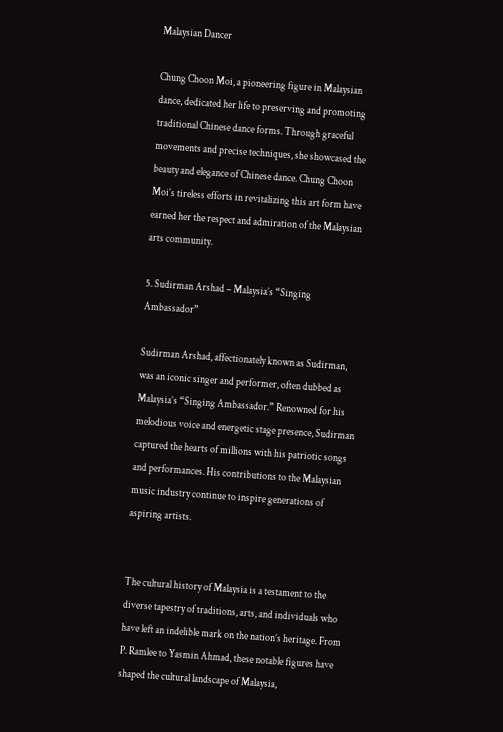Malaysian Dancer

Chung Choon Moi, a pioneering figure in Malaysian dance, dedicated her life to preserving and promoting traditional Chinese dance forms. Through graceful movements and precise techniques, she showcased the beauty and elegance of Chinese dance. Chung Choon Moi’s tireless efforts in revitalizing this art form have earned her the respect and admiration of the Malaysian arts community.

5. Sudirman Arshad – Malaysia’s “Singing Ambassador”

Sudirman Arshad, affectionately known as Sudirman, was an iconic singer and performer, often dubbed as Malaysia’s “Singing Ambassador.” Renowned for his melodious voice and energetic stage presence, Sudirman captured the hearts of millions with his patriotic songs and performances. His contributions to the Malaysian music industry continue to inspire generations of aspiring artists.


The cultural history of Malaysia is a testament to the diverse tapestry of traditions, arts, and individuals who have left an indelible mark on the nation’s heritage. From P. Ramlee to Yasmin Ahmad, these notable figures have shaped the cultural landscape of Malaysia,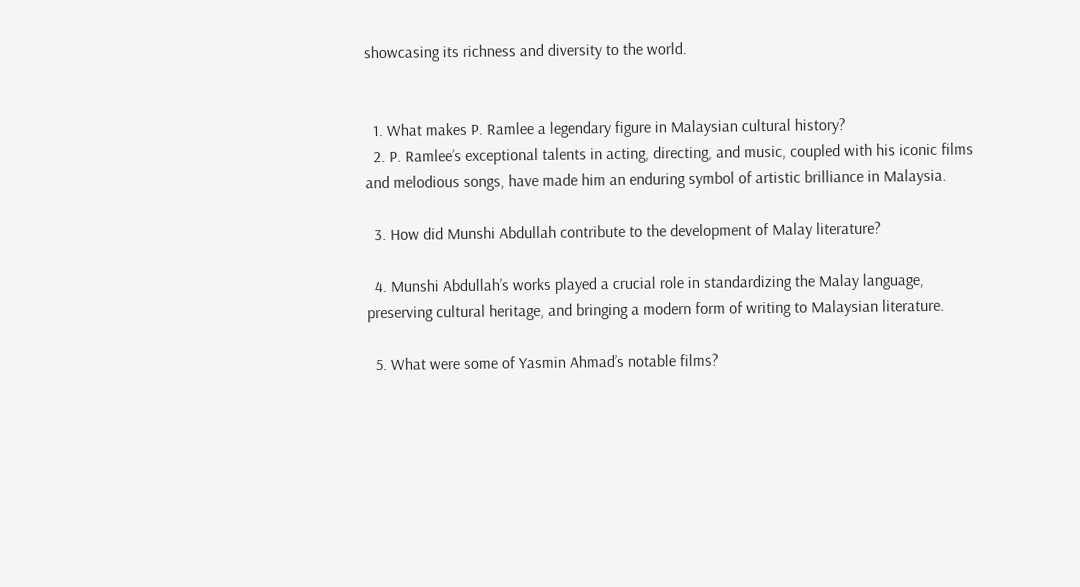showcasing its richness and diversity to the world.


  1. What makes P. Ramlee a legendary figure in Malaysian cultural history?
  2. P. Ramlee’s exceptional talents in acting, directing, and music, coupled with his iconic films and melodious songs, have made him an enduring symbol of artistic brilliance in Malaysia.

  3. How did Munshi Abdullah contribute to the development of Malay literature?

  4. Munshi Abdullah’s works played a crucial role in standardizing the Malay language, preserving cultural heritage, and bringing a modern form of writing to Malaysian literature.

  5. What were some of Yasmin Ahmad’s notable films?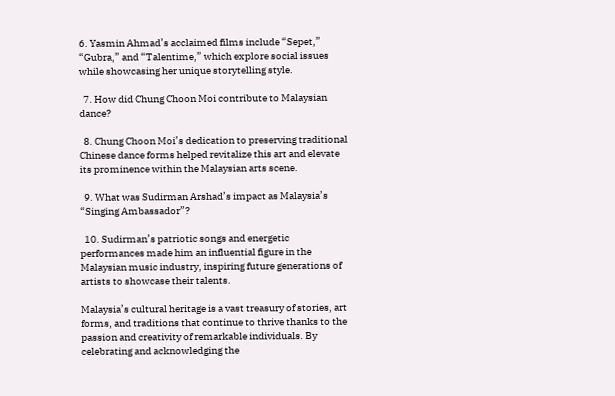6. Yasmin Ahmad’s acclaimed films include “Sepet,” “Gubra,” and “Talentime,” which explore social issues while showcasing her unique storytelling style.

  7. How did Chung Choon Moi contribute to Malaysian dance?

  8. Chung Choon Moi’s dedication to preserving traditional Chinese dance forms helped revitalize this art and elevate its prominence within the Malaysian arts scene.

  9. What was Sudirman Arshad’s impact as Malaysia’s “Singing Ambassador”?

  10. Sudirman’s patriotic songs and energetic performances made him an influential figure in the Malaysian music industry, inspiring future generations of artists to showcase their talents.

Malaysia’s cultural heritage is a vast treasury of stories, art forms, and traditions that continue to thrive thanks to the passion and creativity of remarkable individuals. By celebrating and acknowledging the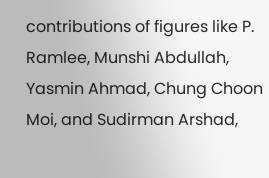contributions of figures like P. Ramlee, Munshi Abdullah, Yasmin Ahmad, Chung Choon Moi, and Sudirman Arshad,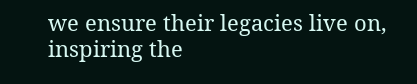we ensure their legacies live on, inspiring the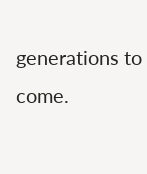generations to come.